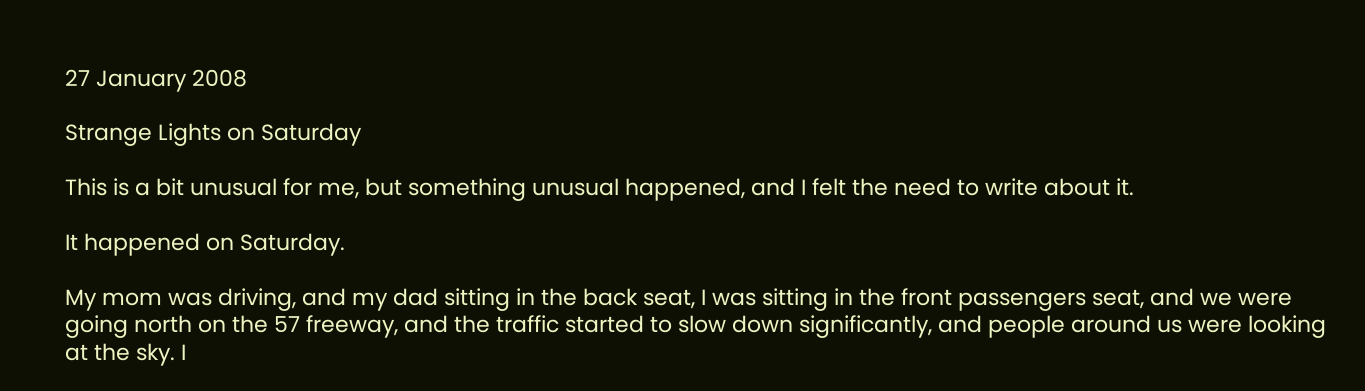27 January 2008

Strange Lights on Saturday

This is a bit unusual for me, but something unusual happened, and I felt the need to write about it.

It happened on Saturday.

My mom was driving, and my dad sitting in the back seat, I was sitting in the front passengers seat, and we were going north on the 57 freeway, and the traffic started to slow down significantly, and people around us were looking at the sky. I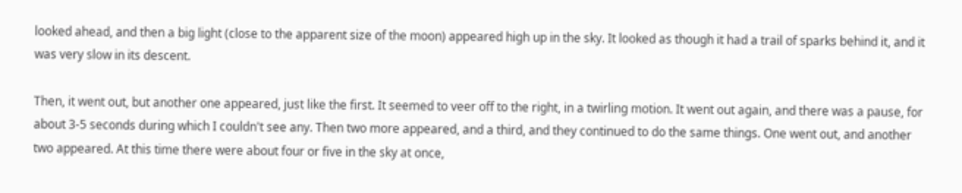looked ahead, and then a big light (close to the apparent size of the moon) appeared high up in the sky. It looked as though it had a trail of sparks behind it, and it was very slow in its descent.

Then, it went out, but another one appeared, just like the first. It seemed to veer off to the right, in a twirling motion. It went out again, and there was a pause, for about 3-5 seconds during which I couldn't see any. Then two more appeared, and a third, and they continued to do the same things. One went out, and another two appeared. At this time there were about four or five in the sky at once,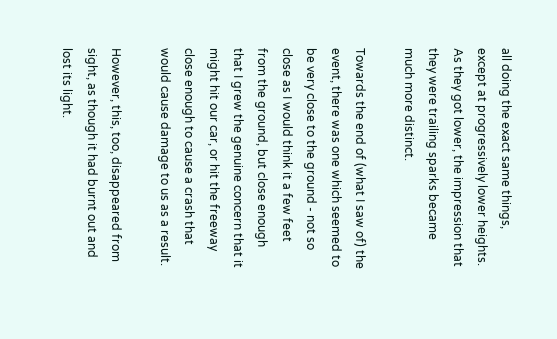all doing the exact same things, except at progressively lower heights. As they got lower, the impression that they were trailing sparks became much more distinct.

Towards the end of (what I saw of) the event, there was one which seemed to be very close to the ground - not so close as I would think it a few feet from the ground, but close enough that I grew the genuine concern that it might hit our car, or hit the freeway close enough to cause a crash that would cause damage to us as a result.

However, this, too, disappeared from sight, as though it had burnt out and lost its light.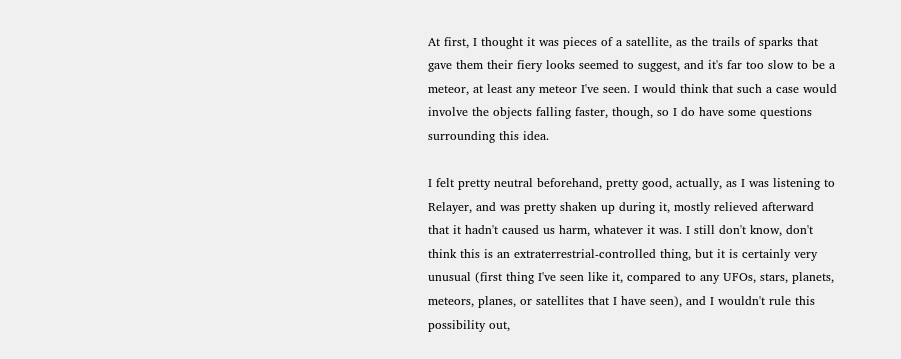At first, I thought it was pieces of a satellite, as the trails of sparks that gave them their fiery looks seemed to suggest, and it's far too slow to be a meteor, at least any meteor I've seen. I would think that such a case would involve the objects falling faster, though, so I do have some questions surrounding this idea.

I felt pretty neutral beforehand, pretty good, actually, as I was listening to Relayer, and was pretty shaken up during it, mostly relieved afterward that it hadn't caused us harm, whatever it was. I still don't know, don't think this is an extraterrestrial-controlled thing, but it is certainly very unusual (first thing I've seen like it, compared to any UFOs, stars, planets, meteors, planes, or satellites that I have seen), and I wouldn't rule this possibility out,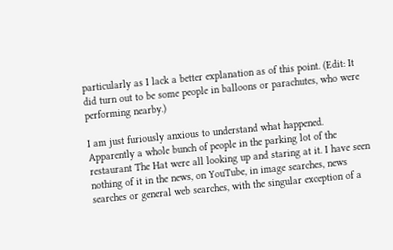particularly as I lack a better explanation as of this point. (Edit: It did turn out to be some people in balloons or parachutes, who were performing nearby.)

I am just furiously anxious to understand what happened. Apparently a whole bunch of people in the parking lot of the restaurant The Hat were all looking up and staring at it. I have seen nothing of it in the news, on YouTube, in image searches, news searches or general web searches, with the singular exception of a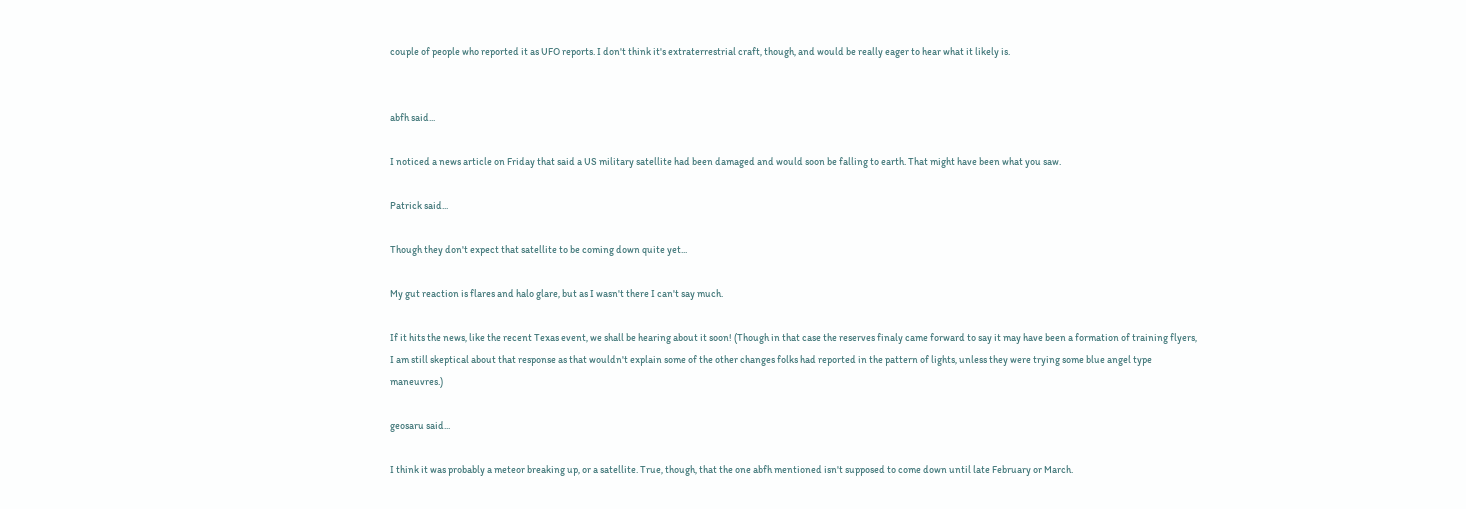couple of people who reported it as UFO reports. I don't think it's extraterrestrial craft, though, and would be really eager to hear what it likely is.


abfh said...

I noticed a news article on Friday that said a US military satellite had been damaged and would soon be falling to earth. That might have been what you saw.

Patrick said...

Though they don't expect that satellite to be coming down quite yet...

My gut reaction is flares and halo glare, but as I wasn't there I can't say much.

If it hits the news, like the recent Texas event, we shall be hearing about it soon! (Though in that case the reserves finaly came forward to say it may have been a formation of training flyers, I am still skeptical about that response as that wouldn't explain some of the other changes folks had reported in the pattern of lights, unless they were trying some blue angel type maneuvres.)

geosaru said...

I think it was probably a meteor breaking up, or a satellite. True, though, that the one abfh mentioned isn't supposed to come down until late February or March.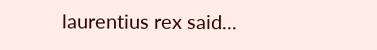laurentius rex said...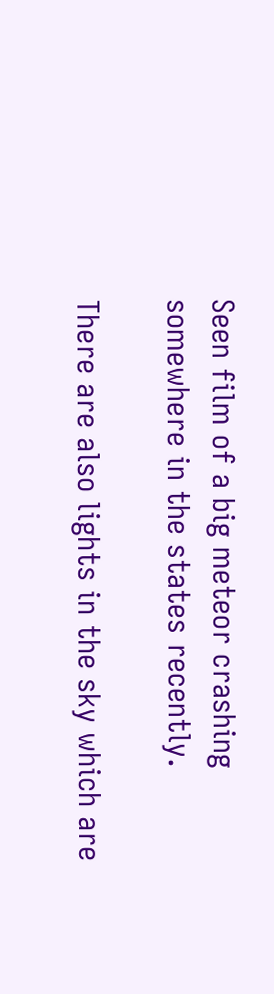Seen film of a big meteor crashing somewhere in the states recently.

There are also lights in the sky which are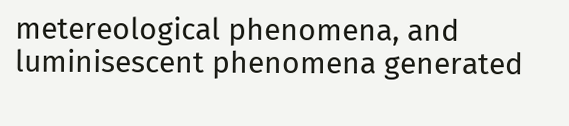metereological phenomena, and luminisescent phenomena generated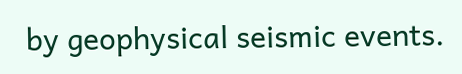by geophysical seismic events.